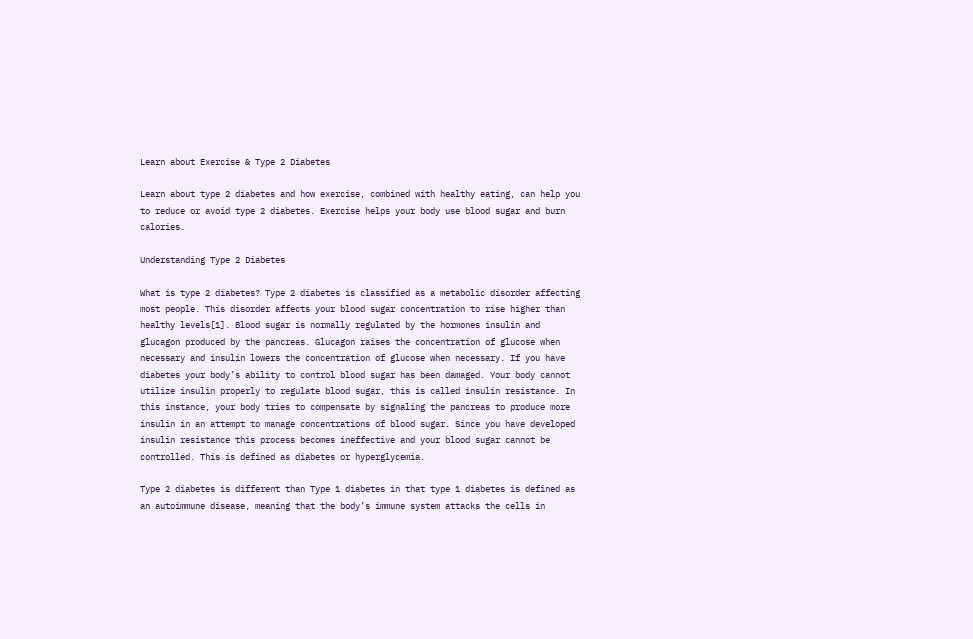Learn about Exercise & Type 2 Diabetes

Learn about type 2 diabetes and how exercise, combined with healthy eating, can help you to reduce or avoid type 2 diabetes. Exercise helps your body use blood sugar and burn calories.

Understanding Type 2 Diabetes

What is type 2 diabetes? Type 2 diabetes is classified as a metabolic disorder affecting most people. This disorder affects your blood sugar concentration to rise higher than healthy levels[1]. Blood sugar is normally regulated by the hormones insulin and glucagon produced by the pancreas. Glucagon raises the concentration of glucose when necessary and insulin lowers the concentration of glucose when necessary. If you have diabetes your body’s ability to control blood sugar has been damaged. Your body cannot utilize insulin properly to regulate blood sugar, this is called insulin resistance. In this instance, your body tries to compensate by signaling the pancreas to produce more insulin in an attempt to manage concentrations of blood sugar. Since you have developed insulin resistance this process becomes ineffective and your blood sugar cannot be controlled. This is defined as diabetes or hyperglycemia.

Type 2 diabetes is different than Type 1 diabetes in that type 1 diabetes is defined as an autoimmune disease, meaning that the body’s immune system attacks the cells in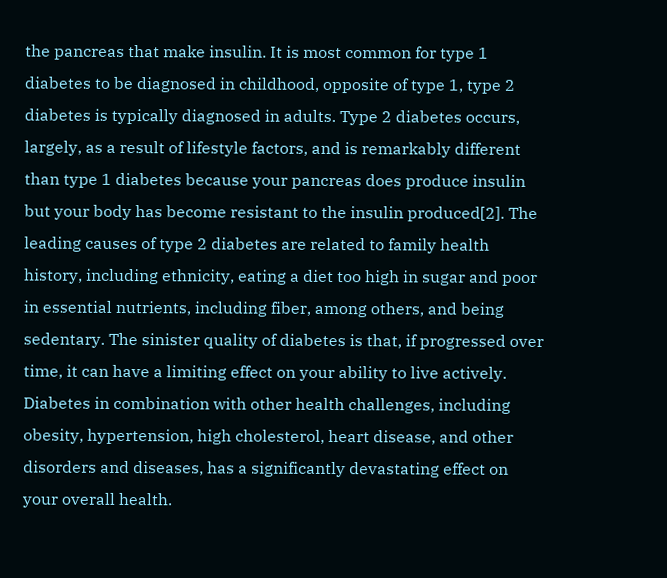the pancreas that make insulin. It is most common for type 1 diabetes to be diagnosed in childhood, opposite of type 1, type 2 diabetes is typically diagnosed in adults. Type 2 diabetes occurs, largely, as a result of lifestyle factors, and is remarkably different than type 1 diabetes because your pancreas does produce insulin but your body has become resistant to the insulin produced[2]. The leading causes of type 2 diabetes are related to family health history, including ethnicity, eating a diet too high in sugar and poor in essential nutrients, including fiber, among others, and being sedentary. The sinister quality of diabetes is that, if progressed over time, it can have a limiting effect on your ability to live actively. Diabetes in combination with other health challenges, including obesity, hypertension, high cholesterol, heart disease, and other disorders and diseases, has a significantly devastating effect on your overall health.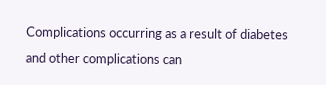Complications occurring as a result of diabetes and other complications can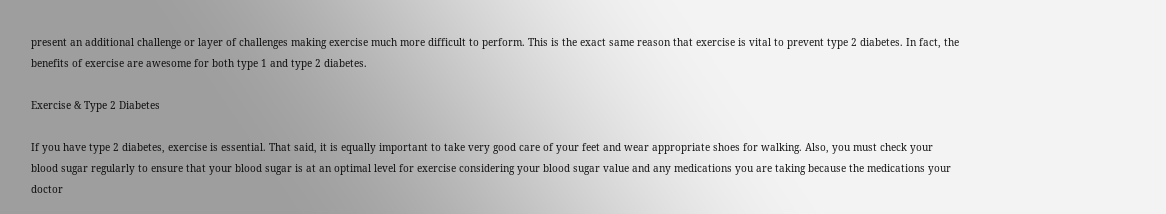present an additional challenge or layer of challenges making exercise much more difficult to perform. This is the exact same reason that exercise is vital to prevent type 2 diabetes. In fact, the benefits of exercise are awesome for both type 1 and type 2 diabetes.

Exercise & Type 2 Diabetes

If you have type 2 diabetes, exercise is essential. That said, it is equally important to take very good care of your feet and wear appropriate shoes for walking. Also, you must check your blood sugar regularly to ensure that your blood sugar is at an optimal level for exercise considering your blood sugar value and any medications you are taking because the medications your doctor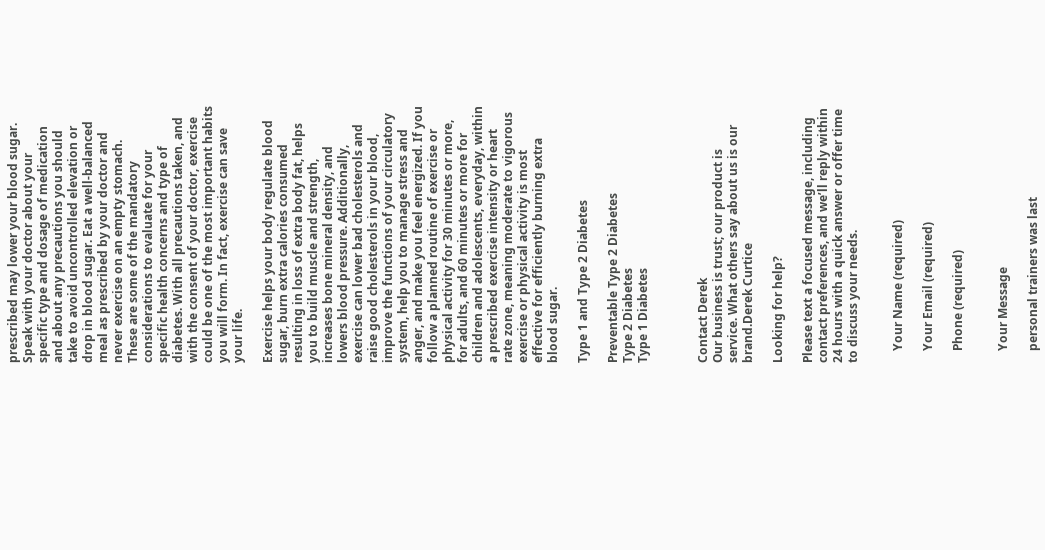prescribed may lower your blood sugar. Speak with your doctor about your specific type and dosage of medication and about any precautions you should take to avoid uncontrolled elevation or drop in blood sugar. Eat a well-balanced meal as prescribed by your doctor and never exercise on an empty stomach. These are some of the mandatory considerations to evaluate for your specific health concerns and type of diabetes. With all precautions taken, and with the consent of your doctor, exercise could be one of the most important habits you will form. In fact, exercise can save your life.

Exercise helps your body regulate blood sugar, burn extra calories consumed resulting in loss of extra body fat, helps you to build muscle and strength, increases bone mineral density, and lowers blood pressure. Additionally, exercise can lower bad cholesterols and raise good cholesterols in your blood, improve the functions of your circulatory system, help you to manage stress and anger, and make you feel energized. If you follow a planned routine of exercise or physical activity for 30 minutes or more, for adults, and 60 minutes or more for children and adolescents, everyday, within a prescribed exercise intensity or heart rate zone, meaning moderate to vigorous exercise or physical activity is most effective for efficiently burning extra blood sugar.

Type 1 and Type 2 Diabetes

Preventable Type 2 Diabetes
Type 2 Diabetes
Type 1 Diabetes



Contact Derek
Our business is trust; our product is service. What others say about us is our brand.Derek Curtice

Looking for help?

Please text a focused message, including contact preferences, and we’ll reply within 24 hours with a quick answer or offer time to discuss your needs.


    Your Name (required)

    Your Email (required)

    Phone (required)


    Your Message

    personal trainers was last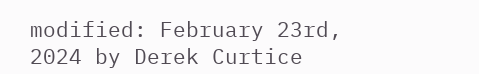modified: February 23rd, 2024 by Derek Curtice